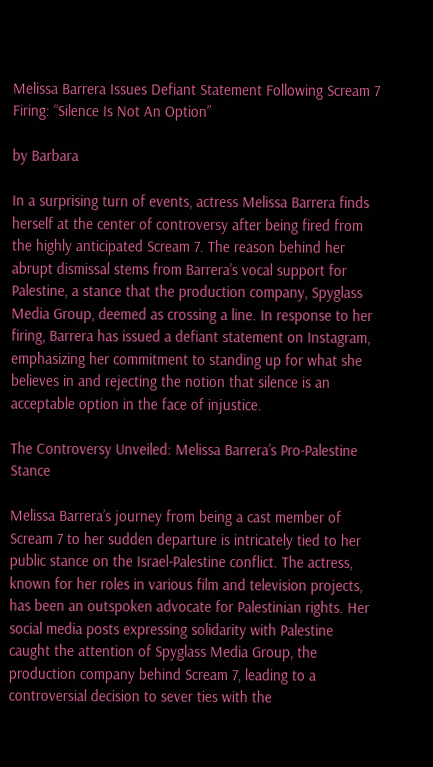Melissa Barrera Issues Defiant Statement Following Scream 7 Firing: “Silence Is Not An Option”

by Barbara

In a surprising turn of events, actress Melissa Barrera finds herself at the center of controversy after being fired from the highly anticipated Scream 7. The reason behind her abrupt dismissal stems from Barrera’s vocal support for Palestine, a stance that the production company, Spyglass Media Group, deemed as crossing a line. In response to her firing, Barrera has issued a defiant statement on Instagram, emphasizing her commitment to standing up for what she believes in and rejecting the notion that silence is an acceptable option in the face of injustice.

The Controversy Unveiled: Melissa Barrera’s Pro-Palestine Stance

Melissa Barrera’s journey from being a cast member of Scream 7 to her sudden departure is intricately tied to her public stance on the Israel-Palestine conflict. The actress, known for her roles in various film and television projects, has been an outspoken advocate for Palestinian rights. Her social media posts expressing solidarity with Palestine caught the attention of Spyglass Media Group, the production company behind Scream 7, leading to a controversial decision to sever ties with the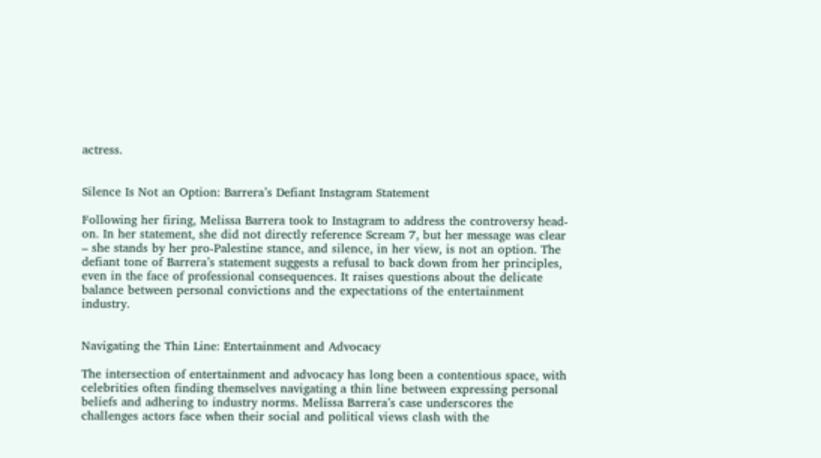actress.


Silence Is Not an Option: Barrera’s Defiant Instagram Statement

Following her firing, Melissa Barrera took to Instagram to address the controversy head-on. In her statement, she did not directly reference Scream 7, but her message was clear – she stands by her pro-Palestine stance, and silence, in her view, is not an option. The defiant tone of Barrera’s statement suggests a refusal to back down from her principles, even in the face of professional consequences. It raises questions about the delicate balance between personal convictions and the expectations of the entertainment industry.


Navigating the Thin Line: Entertainment and Advocacy

The intersection of entertainment and advocacy has long been a contentious space, with celebrities often finding themselves navigating a thin line between expressing personal beliefs and adhering to industry norms. Melissa Barrera’s case underscores the challenges actors face when their social and political views clash with the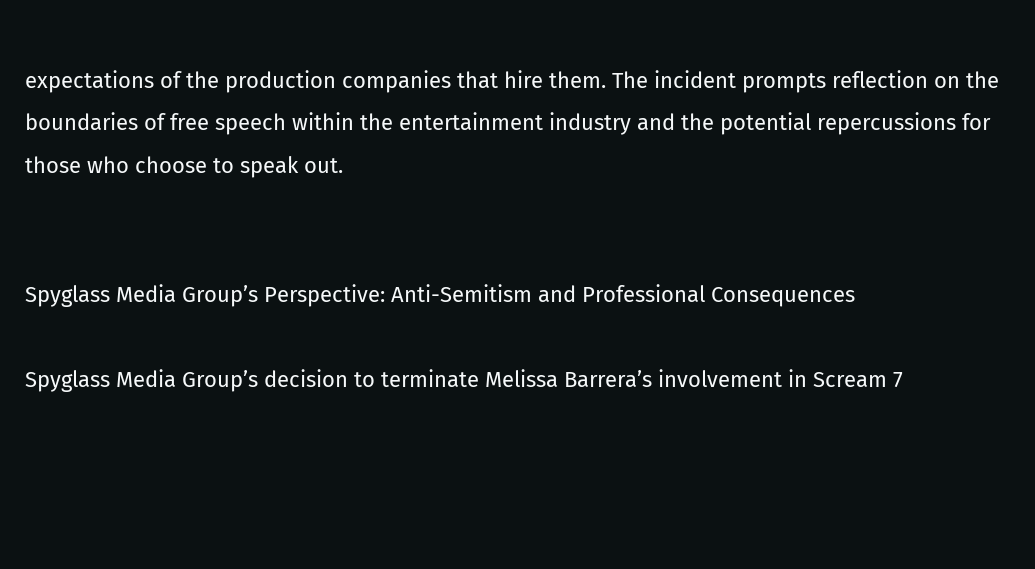expectations of the production companies that hire them. The incident prompts reflection on the boundaries of free speech within the entertainment industry and the potential repercussions for those who choose to speak out.


Spyglass Media Group’s Perspective: Anti-Semitism and Professional Consequences

Spyglass Media Group’s decision to terminate Melissa Barrera’s involvement in Scream 7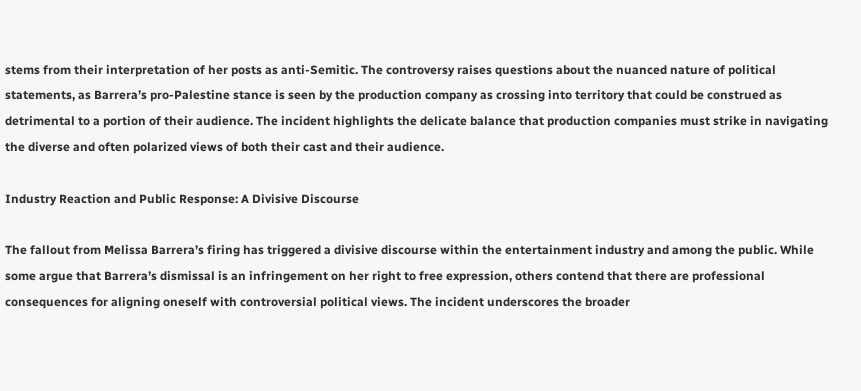stems from their interpretation of her posts as anti-Semitic. The controversy raises questions about the nuanced nature of political statements, as Barrera’s pro-Palestine stance is seen by the production company as crossing into territory that could be construed as detrimental to a portion of their audience. The incident highlights the delicate balance that production companies must strike in navigating the diverse and often polarized views of both their cast and their audience.

Industry Reaction and Public Response: A Divisive Discourse

The fallout from Melissa Barrera’s firing has triggered a divisive discourse within the entertainment industry and among the public. While some argue that Barrera’s dismissal is an infringement on her right to free expression, others contend that there are professional consequences for aligning oneself with controversial political views. The incident underscores the broader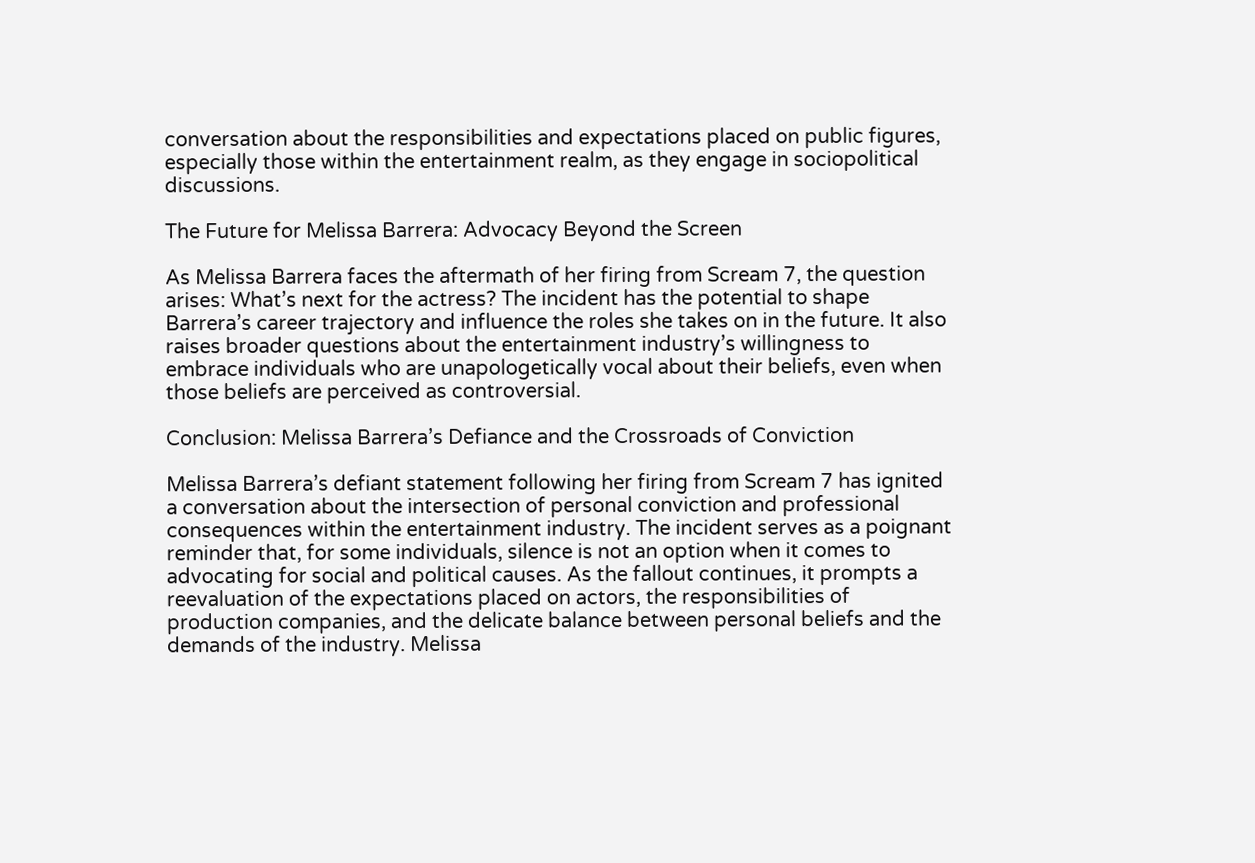conversation about the responsibilities and expectations placed on public figures, especially those within the entertainment realm, as they engage in sociopolitical discussions.

The Future for Melissa Barrera: Advocacy Beyond the Screen

As Melissa Barrera faces the aftermath of her firing from Scream 7, the question arises: What’s next for the actress? The incident has the potential to shape Barrera’s career trajectory and influence the roles she takes on in the future. It also raises broader questions about the entertainment industry’s willingness to embrace individuals who are unapologetically vocal about their beliefs, even when those beliefs are perceived as controversial.

Conclusion: Melissa Barrera’s Defiance and the Crossroads of Conviction

Melissa Barrera’s defiant statement following her firing from Scream 7 has ignited a conversation about the intersection of personal conviction and professional consequences within the entertainment industry. The incident serves as a poignant reminder that, for some individuals, silence is not an option when it comes to advocating for social and political causes. As the fallout continues, it prompts a reevaluation of the expectations placed on actors, the responsibilities of production companies, and the delicate balance between personal beliefs and the demands of the industry. Melissa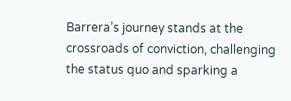Barrera’s journey stands at the crossroads of conviction, challenging the status quo and sparking a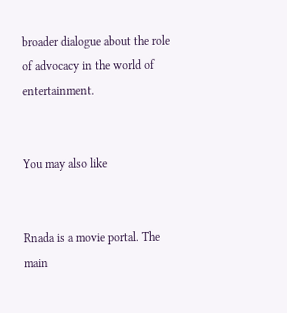broader dialogue about the role of advocacy in the world of entertainment.


You may also like


Rnada is a movie portal. The main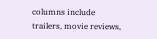columns include trailers, movie reviews,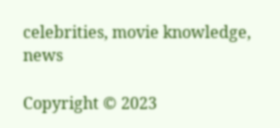celebrities, movie knowledge, news

Copyright © 2023